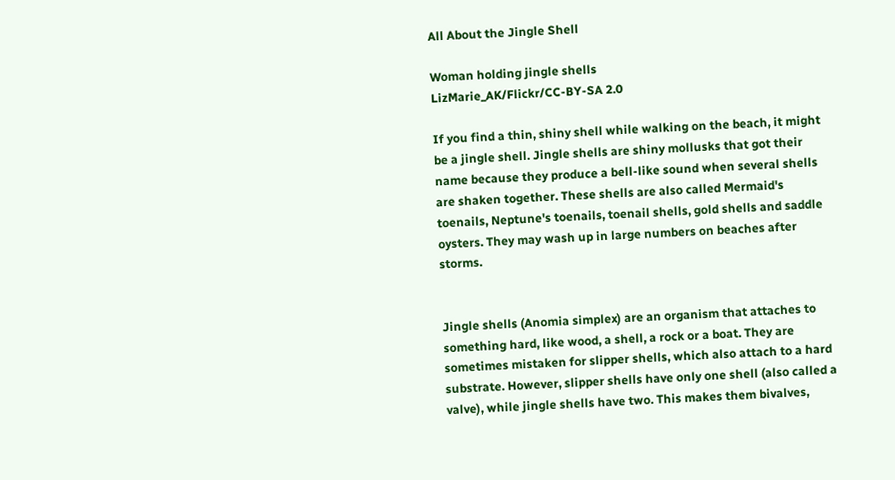All About the Jingle Shell

Woman holding jingle shells
LizMarie_AK/Flickr/CC-BY-SA 2.0

If you find a thin, shiny shell while walking on the beach, it might be a jingle shell. Jingle shells are shiny mollusks that got their name because they produce a bell-like sound when several shells are shaken together. These shells are also called Mermaid's toenails, Neptune's toenails, toenail shells, gold shells and saddle oysters. They may wash up in large numbers on beaches after storms.


Jingle shells (Anomia simplex) are an organism that attaches to something hard, like wood, a shell, a rock or a boat. They are sometimes mistaken for slipper shells, which also attach to a hard substrate. However, slipper shells have only one shell (also called a valve), while jingle shells have two. This makes them bivalves,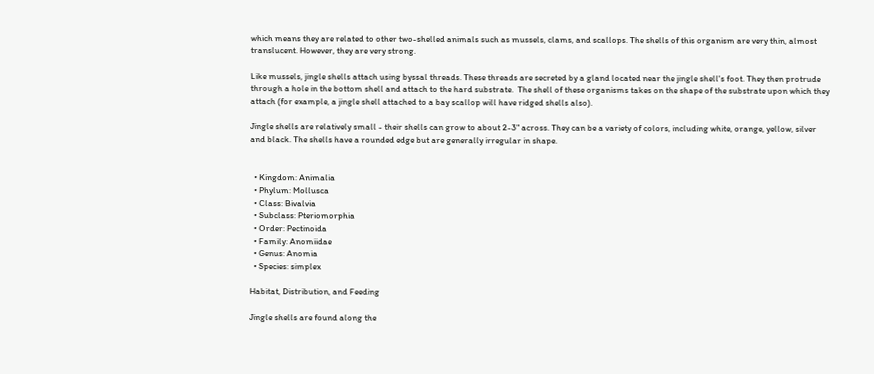which means they are related to other two-shelled animals such as mussels, clams, and scallops. The shells of this organism are very thin, almost translucent. However, they are very strong.

Like mussels, jingle shells attach using byssal threads. These threads are secreted by a gland located near the jingle shell's foot. They then protrude through a hole in the bottom shell and attach to the hard substrate.  The shell of these organisms takes on the shape of the substrate upon which they attach (for example, a jingle shell attached to a bay scallop will have ridged shells also).

Jingle shells are relatively small - their shells can grow to about 2-3" across. They can be a variety of colors, including white, orange, yellow, silver and black. The shells have a rounded edge but are generally irregular in shape.


  • Kingdom: Animalia
  • Phylum: Mollusca
  • Class: Bivalvia
  • Subclass: Pteriomorphia
  • Order: Pectinoida
  • Family: Anomiidae
  • Genus: Anomia
  • Species: simplex

Habitat, Distribution, and Feeding

Jingle shells are found along the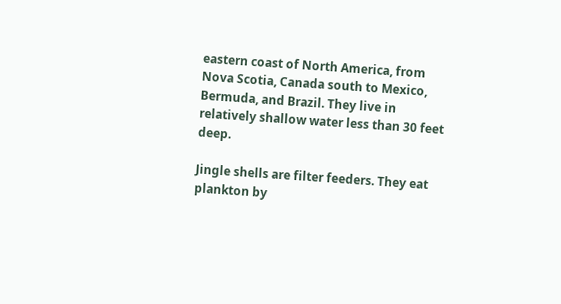eastern coast of North America, from Nova Scotia, Canada south to Mexico, Bermuda, and Brazil. They live in relatively shallow water less than 30 feet deep.

Jingle shells are filter feeders. They eat plankton by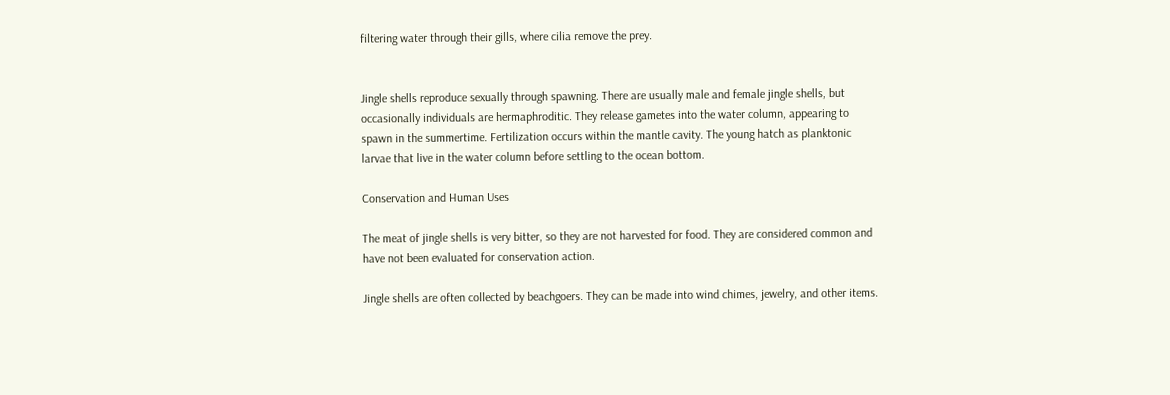filtering water through their gills, where cilia remove the prey.


Jingle shells reproduce sexually through spawning. There are usually male and female jingle shells, but occasionally individuals are hermaphroditic. They release gametes into the water column, appearing to spawn in the summertime. Fertilization occurs within the mantle cavity. The young hatch as planktonic larvae that live in the water column before settling to the ocean bottom.

Conservation and Human Uses

The meat of jingle shells is very bitter, so they are not harvested for food. They are considered common and have not been evaluated for conservation action.

Jingle shells are often collected by beachgoers. They can be made into wind chimes, jewelry, and other items.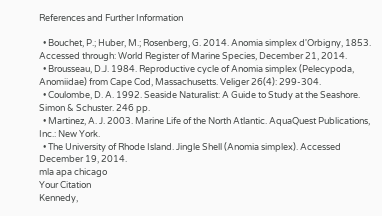References and Further Information

  • Bouchet, P.; Huber, M.; Rosenberg, G. 2014. Anomia simplex d'Orbigny, 1853. Accessed through: World Register of Marine Species, December 21, 2014.
  • Brousseau, D.J. 1984. Reproductive cycle of Anomia simplex (Pelecypoda, Anomiidae) from Cape Cod, Massachusetts. Veliger 26(4): 299-304.
  • Coulombe, D. A. 1992. Seaside Naturalist: A Guide to Study at the Seashore. Simon & Schuster. 246 pp.
  • Martinez, A. J. 2003. Marine Life of the North Atlantic. AquaQuest Publications, Inc.: New York.
  • The University of Rhode Island. Jingle Shell (Anomia simplex). Accessed December 19, 2014.
mla apa chicago
Your Citation
Kennedy,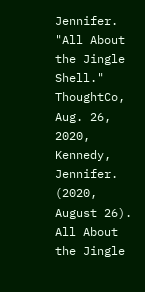Jennifer. "All About the Jingle Shell." ThoughtCo, Aug. 26, 2020, Kennedy, Jennifer. (2020, August 26). All About the Jingle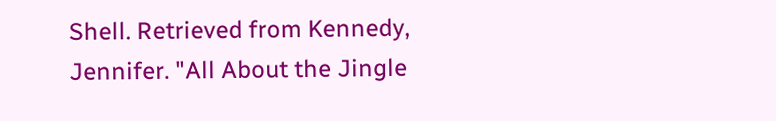Shell. Retrieved from Kennedy, Jennifer. "All About the Jingle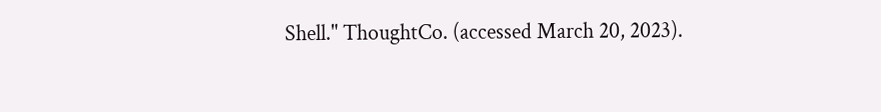Shell." ThoughtCo. (accessed March 20, 2023).